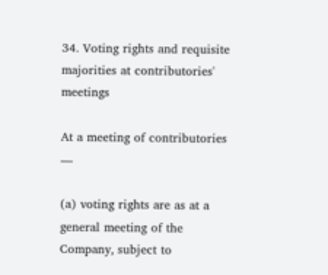34. Voting rights and requisite majorities at contributories' meetings

At a meeting of contributories —

(a) voting rights are as at a general meeting of the Company, subject to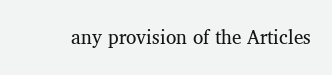any provision of the Articles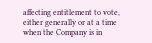affecting entitlement to vote, either generally or at a time when the Company is in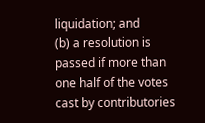liquidation; and
(b) a resolution is passed if more than one half of the votes cast by contributories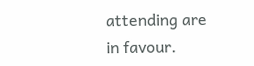attending are in favour.